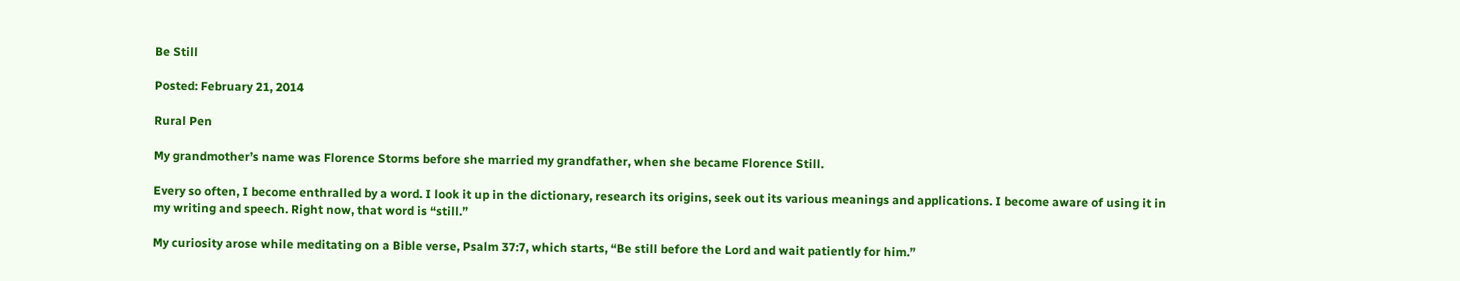Be Still

Posted: February 21, 2014

Rural Pen

My grandmother’s name was Florence Storms before she married my grandfather, when she became Florence Still.

Every so often, I become enthralled by a word. I look it up in the dictionary, research its origins, seek out its various meanings and applications. I become aware of using it in my writing and speech. Right now, that word is “still.”

My curiosity arose while meditating on a Bible verse, Psalm 37:7, which starts, “Be still before the Lord and wait patiently for him.”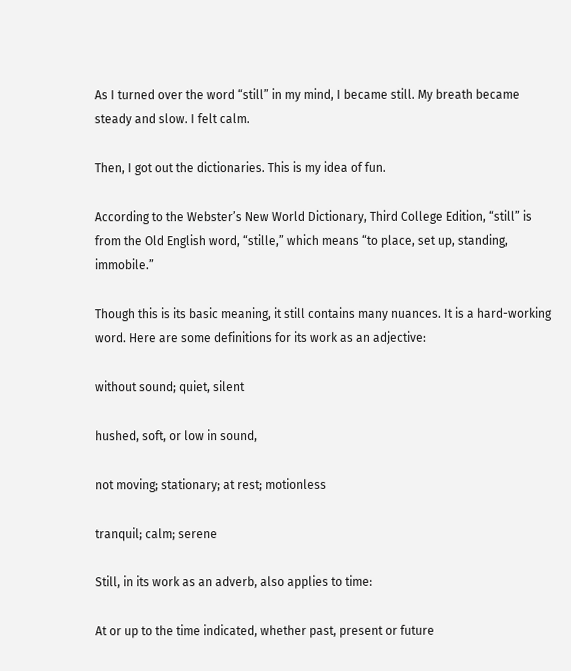As I turned over the word “still” in my mind, I became still. My breath became steady and slow. I felt calm.

Then, I got out the dictionaries. This is my idea of fun.

According to the Webster’s New World Dictionary, Third College Edition, “still” is from the Old English word, “stille,” which means “to place, set up, standing, immobile.”

Though this is its basic meaning, it still contains many nuances. It is a hard-working word. Here are some definitions for its work as an adjective:

without sound; quiet, silent

hushed, soft, or low in sound,

not moving; stationary; at rest; motionless

tranquil; calm; serene

Still, in its work as an adverb, also applies to time:

At or up to the time indicated, whether past, present or future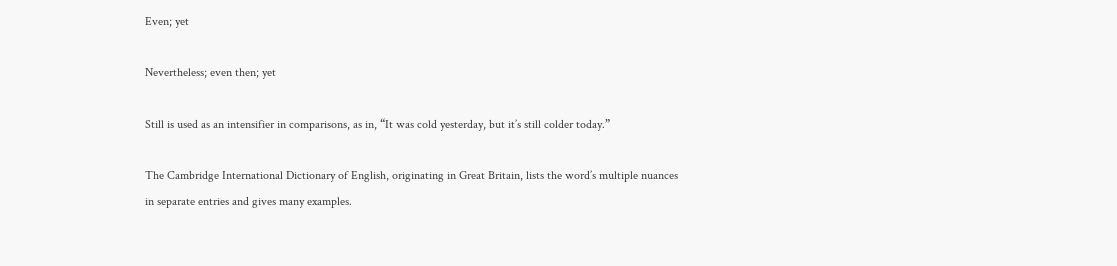Even; yet

Nevertheless; even then; yet

Still is used as an intensifier in comparisons, as in, “It was cold yesterday, but it’s still colder today.”

The Cambridge International Dictionary of English, originating in Great Britain, lists the word’s multiple nuances in separate entries and gives many examples.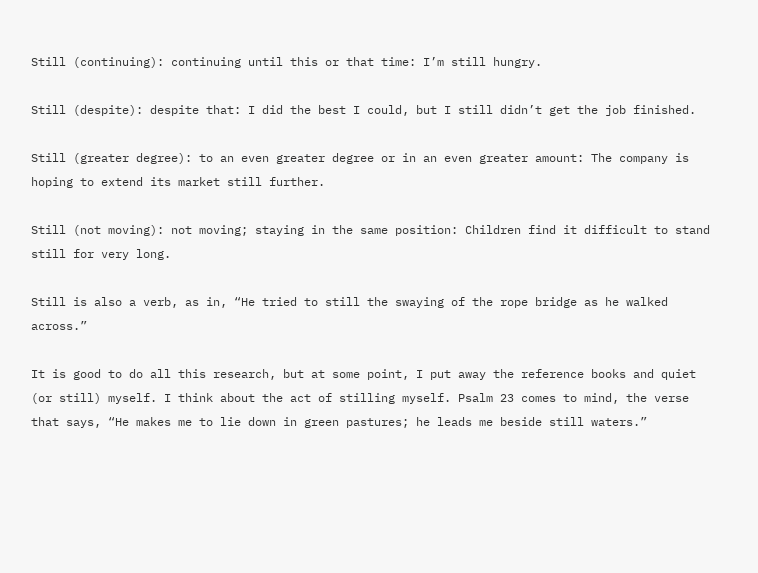Still (continuing): continuing until this or that time: I’m still hungry.

Still (despite): despite that: I did the best I could, but I still didn’t get the job finished.

Still (greater degree): to an even greater degree or in an even greater amount: The company is hoping to extend its market still further.

Still (not moving): not moving; staying in the same position: Children find it difficult to stand still for very long.

Still is also a verb, as in, “He tried to still the swaying of the rope bridge as he walked across.”

It is good to do all this research, but at some point, I put away the reference books and quiet (or still) myself. I think about the act of stilling myself. Psalm 23 comes to mind, the verse that says, “He makes me to lie down in green pastures; he leads me beside still waters.”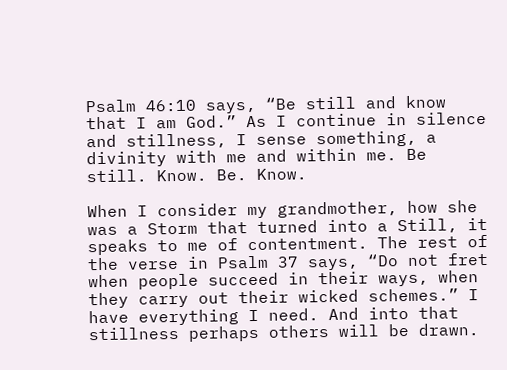Psalm 46:10 says, “Be still and know that I am God.” As I continue in silence and stillness, I sense something, a divinity with me and within me. Be still. Know. Be. Know.

When I consider my grandmother, how she was a Storm that turned into a Still, it speaks to me of contentment. The rest of the verse in Psalm 37 says, “Do not fret when people succeed in their ways, when they carry out their wicked schemes.” I have everything I need. And into that stillness perhaps others will be drawn.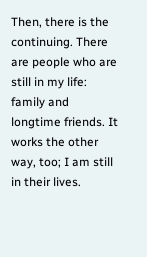Then, there is the continuing. There are people who are still in my life: family and longtime friends. It works the other way, too; I am still in their lives.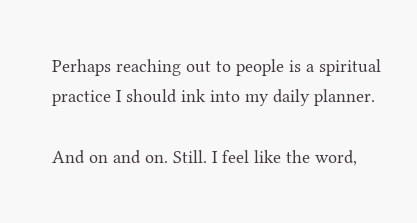Perhaps reaching out to people is a spiritual practice I should ink into my daily planner.

And on and on. Still. I feel like the word,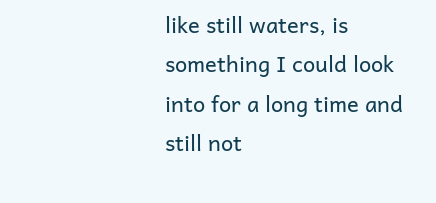like still waters, is something I could look into for a long time and still not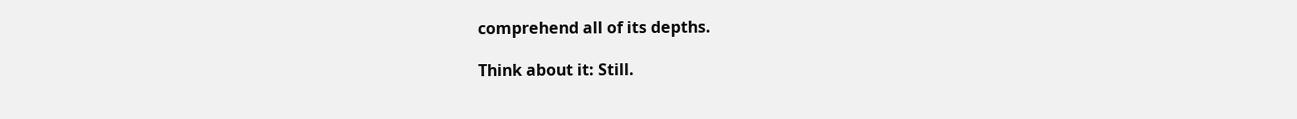comprehend all of its depths.

Think about it: Still.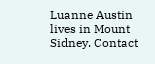Luanne Austin lives in Mount Sidney. Contact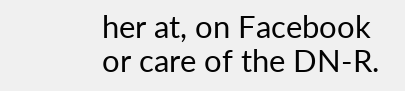her at, on Facebook or care of the DN-R.